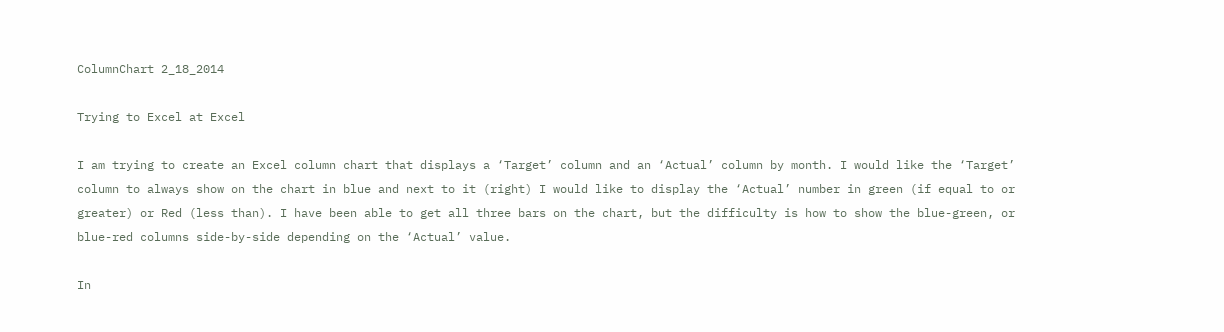ColumnChart 2_18_2014

Trying to Excel at Excel

I am trying to create an Excel column chart that displays a ‘Target’ column and an ‘Actual’ column by month. I would like the ‘Target’ column to always show on the chart in blue and next to it (right) I would like to display the ‘Actual’ number in green (if equal to or greater) or Red (less than). I have been able to get all three bars on the chart, but the difficulty is how to show the blue-green, or blue-red columns side-by-side depending on the ‘Actual’ value.

In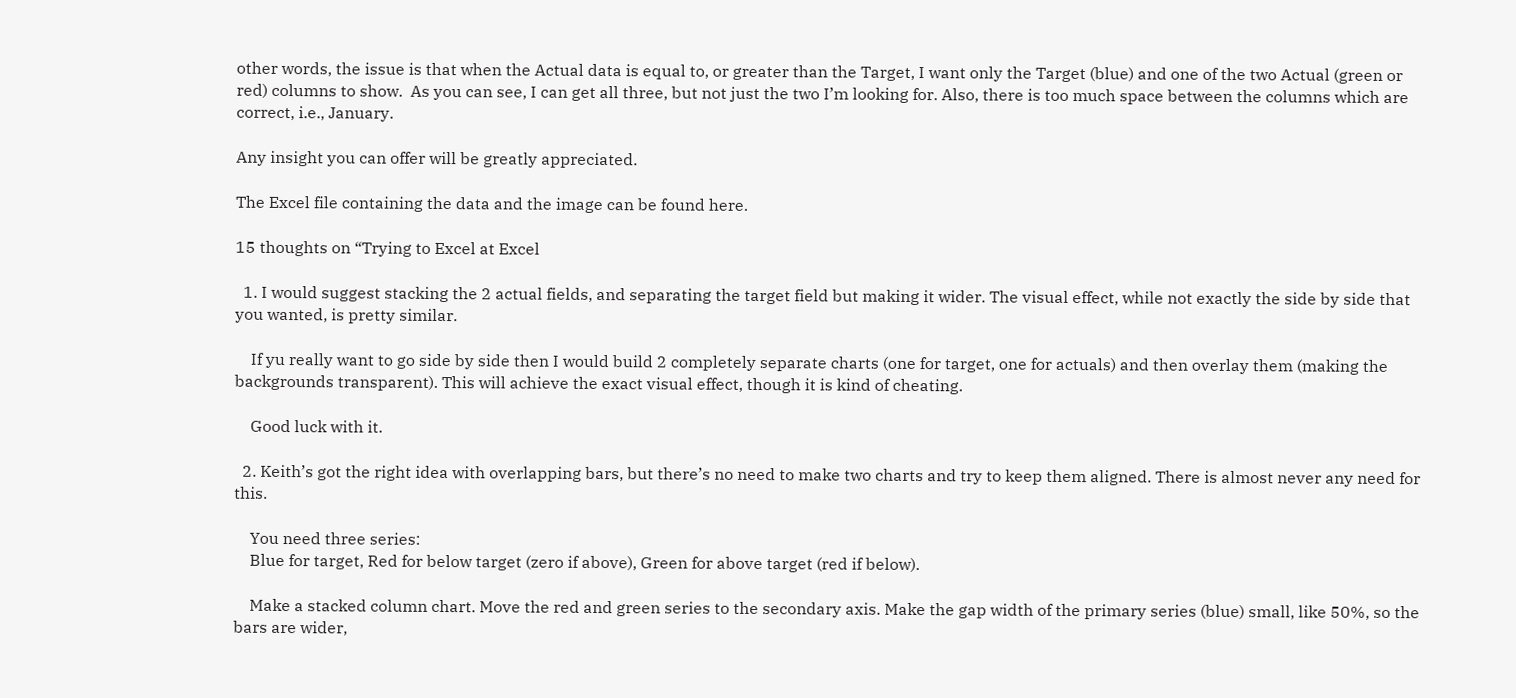other words, the issue is that when the Actual data is equal to, or greater than the Target, I want only the Target (blue) and one of the two Actual (green or red) columns to show.  As you can see, I can get all three, but not just the two I’m looking for. Also, there is too much space between the columns which are correct, i.e., January.

Any insight you can offer will be greatly appreciated.

The Excel file containing the data and the image can be found here.

15 thoughts on “Trying to Excel at Excel

  1. I would suggest stacking the 2 actual fields, and separating the target field but making it wider. The visual effect, while not exactly the side by side that you wanted, is pretty similar.

    If yu really want to go side by side then I would build 2 completely separate charts (one for target, one for actuals) and then overlay them (making the backgrounds transparent). This will achieve the exact visual effect, though it is kind of cheating.

    Good luck with it.

  2. Keith’s got the right idea with overlapping bars, but there’s no need to make two charts and try to keep them aligned. There is almost never any need for this.

    You need three series:
    Blue for target, Red for below target (zero if above), Green for above target (red if below).

    Make a stacked column chart. Move the red and green series to the secondary axis. Make the gap width of the primary series (blue) small, like 50%, so the bars are wider,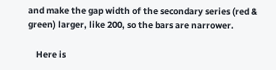and make the gap width of the secondary series (red & green) larger, like 200, so the bars are narrower.

    Here is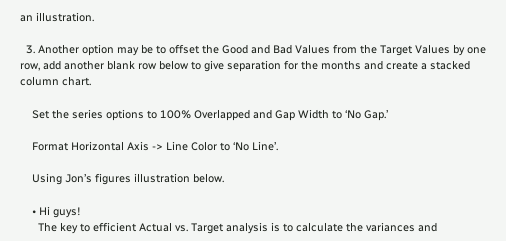an illustration.

  3. Another option may be to offset the Good and Bad Values from the Target Values by one row, add another blank row below to give separation for the months and create a stacked column chart.

    Set the series options to 100% Overlapped and Gap Width to ‘No Gap.’

    Format Horizontal Axis -> Line Color to ‘No Line’.

    Using Jon’s figures illustration below.

    • Hi guys!
      The key to efficient Actual vs. Target analysis is to calculate the variances and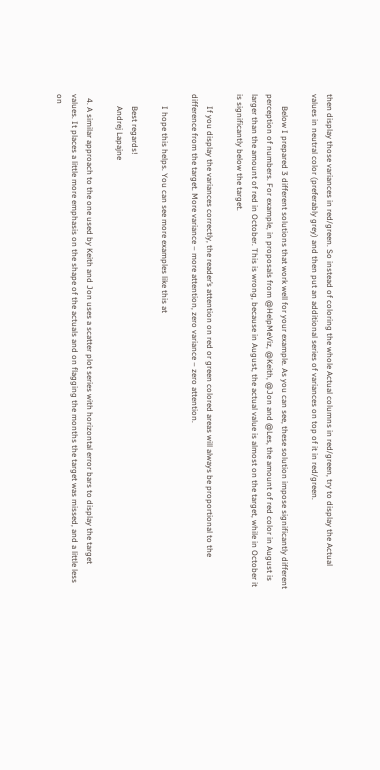then display those variances in red/green. So instead of coloring the whole Actual columns in red/green, try to display the Actual values in neutral color (preferably grey) and then put an additional series of variances on top of it in red/green.

      Below I prepared 3 different solutions that work well for your example. As you can see, these solution impose significantly different perception of numbers. For example, in proposals from @HelpMeViz, @Keith, @Jon and @Les, the amount of red color in August is larger than the amount of red in October. This is wrong, because in August, the actual value is almost on the target, while in October it is significantly below the target.

      If you display the variances correctly, the reader’s attention on red or green colored areas will always be proportional to the difference from the target. More variance – more attention, zero variance – zero attention.

      I hope this helps. You can see more examples like this at

      Best regards!
      Andrej Lapajne

  4. A similar approach to the one used by Keith and Jon uses a scatter plot series with horizontal error bars to display the target values. It places a little more emphasis on the shape of the actuals and on flagging the months the target was missed, and a little less on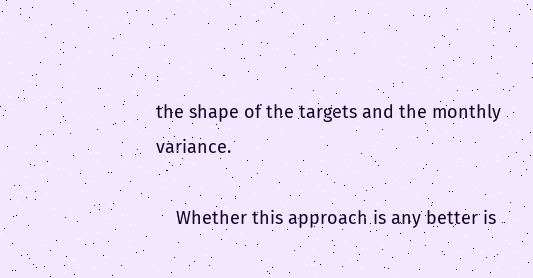the shape of the targets and the monthly variance.

    Whether this approach is any better is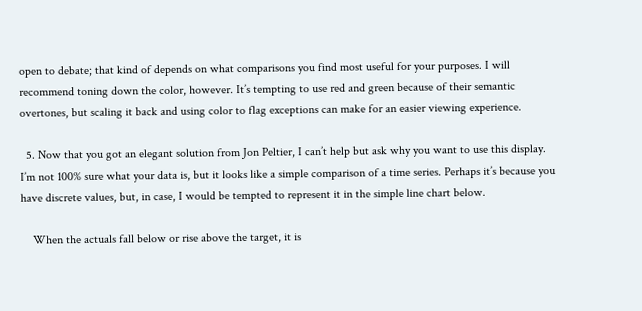open to debate; that kind of depends on what comparisons you find most useful for your purposes. I will recommend toning down the color, however. It’s tempting to use red and green because of their semantic overtones, but scaling it back and using color to flag exceptions can make for an easier viewing experience.

  5. Now that you got an elegant solution from Jon Peltier, I can’t help but ask why you want to use this display. I’m not 100% sure what your data is, but it looks like a simple comparison of a time series. Perhaps it’s because you have discrete values, but, in case, I would be tempted to represent it in the simple line chart below.

    When the actuals fall below or rise above the target, it is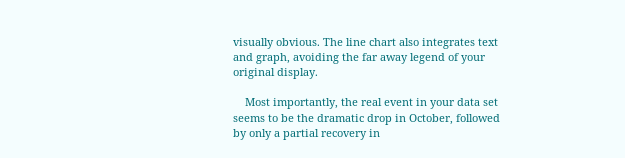visually obvious. The line chart also integrates text and graph, avoiding the far away legend of your original display.

    Most importantly, the real event in your data set seems to be the dramatic drop in October, followed by only a partial recovery in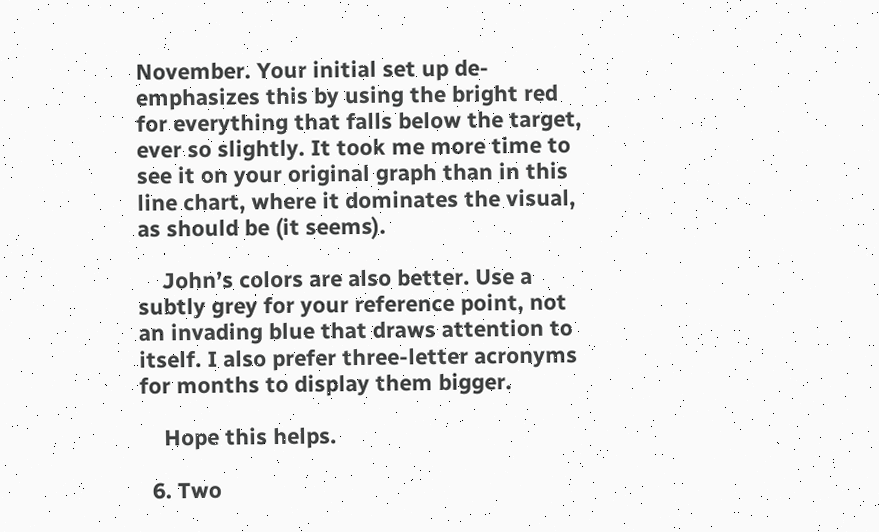November. Your initial set up de-emphasizes this by using the bright red for everything that falls below the target, ever so slightly. It took me more time to see it on your original graph than in this line chart, where it dominates the visual, as should be (it seems).

    John’s colors are also better. Use a subtly grey for your reference point, not an invading blue that draws attention to itself. I also prefer three-letter acronyms for months to display them bigger.

    Hope this helps.

  6. Two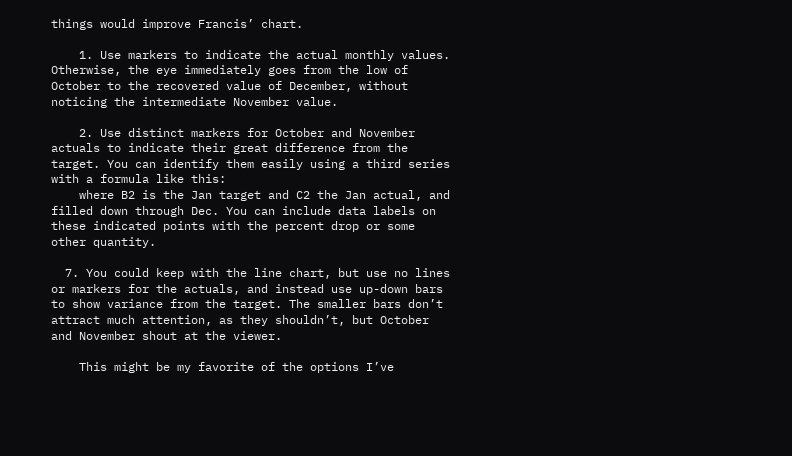things would improve Francis’ chart.

    1. Use markers to indicate the actual monthly values. Otherwise, the eye immediately goes from the low of October to the recovered value of December, without noticing the intermediate November value.

    2. Use distinct markers for October and November actuals to indicate their great difference from the target. You can identify them easily using a third series with a formula like this:
    where B2 is the Jan target and C2 the Jan actual, and filled down through Dec. You can include data labels on these indicated points with the percent drop or some other quantity.

  7. You could keep with the line chart, but use no lines or markers for the actuals, and instead use up-down bars to show variance from the target. The smaller bars don’t attract much attention, as they shouldn’t, but October and November shout at the viewer.

    This might be my favorite of the options I’ve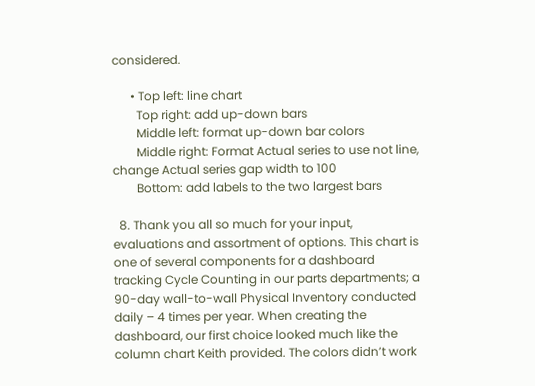considered.

      • Top left: line chart
        Top right: add up-down bars
        Middle left: format up-down bar colors
        Middle right: Format Actual series to use not line, change Actual series gap width to 100
        Bottom: add labels to the two largest bars

  8. Thank you all so much for your input, evaluations and assortment of options. This chart is one of several components for a dashboard tracking Cycle Counting in our parts departments; a 90-day wall-to-wall Physical Inventory conducted daily – 4 times per year. When creating the dashboard, our first choice looked much like the column chart Keith provided. The colors didn’t work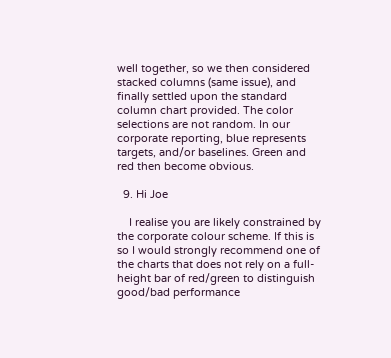well together, so we then considered stacked columns (same issue), and finally settled upon the standard column chart provided. The color selections are not random. In our corporate reporting, blue represents targets, and/or baselines. Green and red then become obvious.

  9. Hi Joe

    I realise you are likely constrained by the corporate colour scheme. If this is so I would strongly recommend one of the charts that does not rely on a full-height bar of red/green to distinguish good/bad performance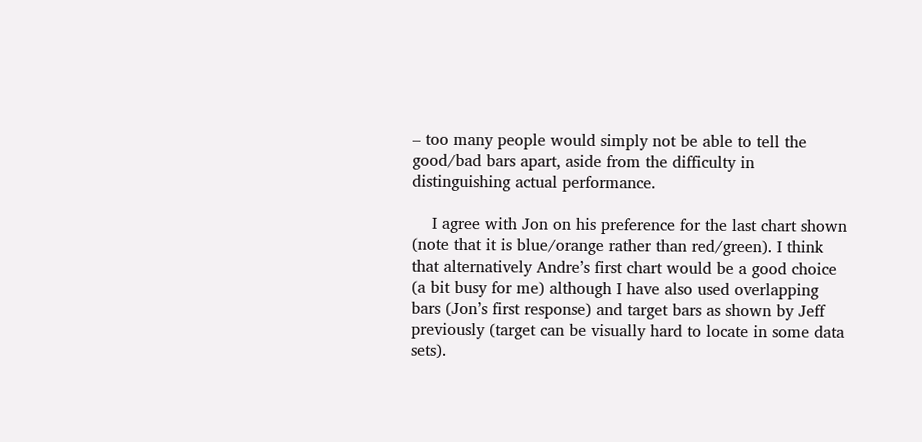– too many people would simply not be able to tell the good/bad bars apart, aside from the difficulty in distinguishing actual performance.

    I agree with Jon on his preference for the last chart shown (note that it is blue/orange rather than red/green). I think that alternatively Andre’s first chart would be a good choice (a bit busy for me) although I have also used overlapping bars (Jon’s first response) and target bars as shown by Jeff previously (target can be visually hard to locate in some data sets).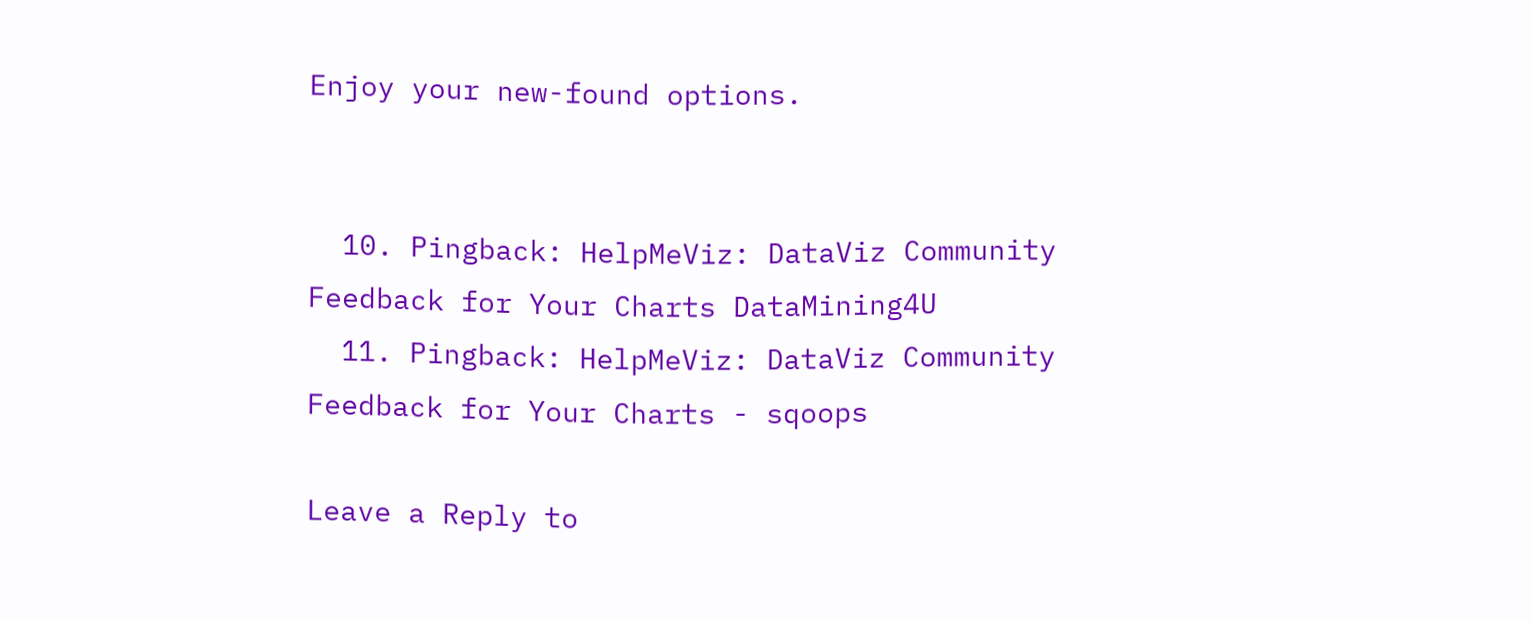Enjoy your new-found options.


  10. Pingback: HelpMeViz: DataViz Community Feedback for Your Charts DataMining4U
  11. Pingback: HelpMeViz: DataViz Community Feedback for Your Charts - sqoops

Leave a Reply to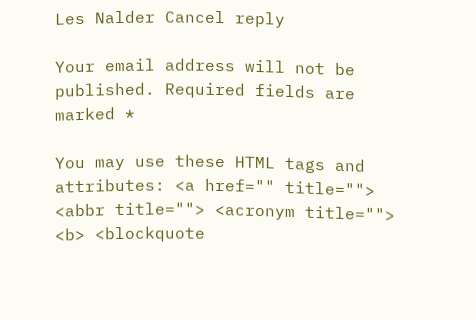Les Nalder Cancel reply

Your email address will not be published. Required fields are marked *

You may use these HTML tags and attributes: <a href="" title=""> <abbr title=""> <acronym title=""> <b> <blockquote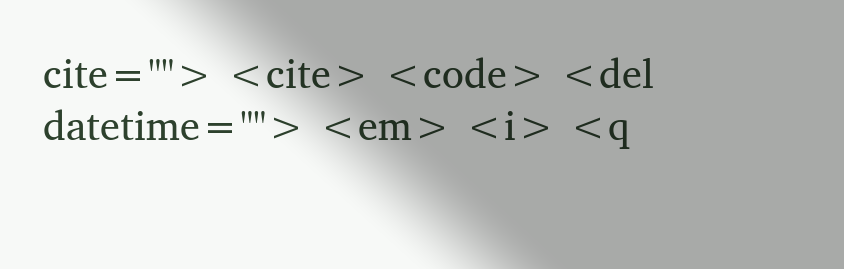cite=""> <cite> <code> <del datetime=""> <em> <i> <q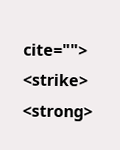cite=""> <strike> <strong>